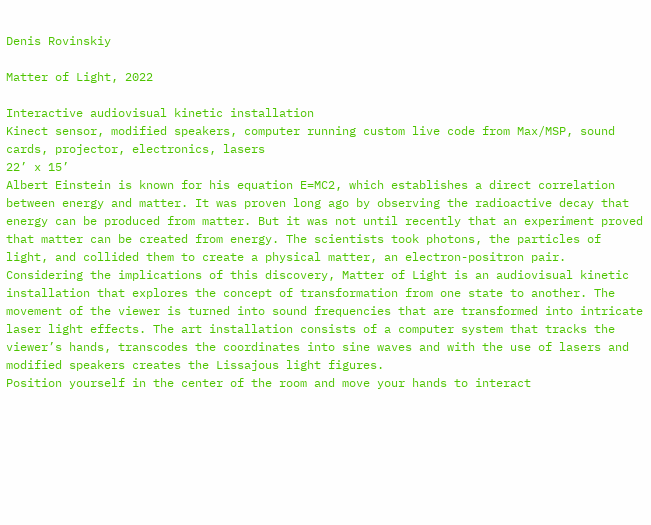Denis Rovinskiy

Matter of Light, 2022

Interactive audiovisual kinetic installation
Kinect sensor, modified speakers, computer running custom live code from Max/MSP, sound cards, projector, electronics, lasers
22’ x 15’
Albert Einstein is known for his equation E=MC2, which establishes a direct correlation between energy and matter. It was proven long ago by observing the radioactive decay that energy can be produced from matter. But it was not until recently that an experiment proved that matter can be created from energy. The scientists took photons, the particles of light, and collided them to create a physical matter, an electron-positron pair.
Considering the implications of this discovery, Matter of Light is an audiovisual kinetic installation that explores the concept of transformation from one state to another. The movement of the viewer is turned into sound frequencies that are transformed into intricate laser light effects. The art installation consists of a computer system that tracks the viewer’s hands, transcodes the coordinates into sine waves and with the use of lasers and modified speakers creates the Lissajous light figures.
Position yourself in the center of the room and move your hands to interact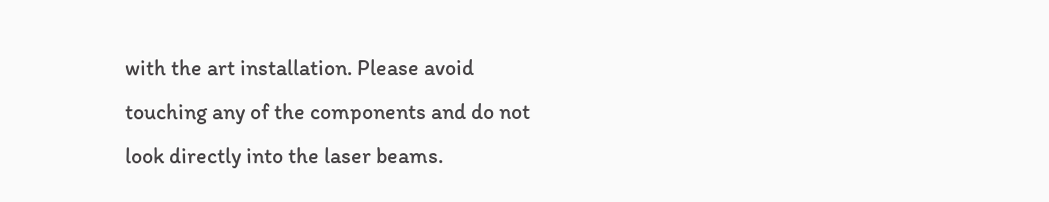with the art installation. Please avoid touching any of the components and do not look directly into the laser beams.